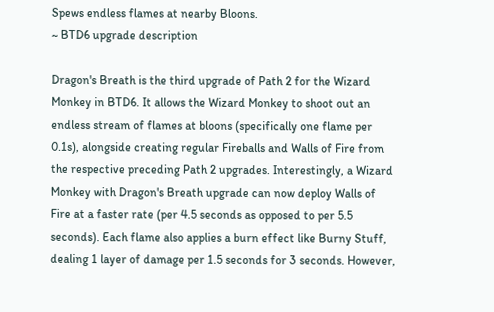Spews endless flames at nearby Bloons.
~ BTD6 upgrade description

Dragon's Breath is the third upgrade of Path 2 for the Wizard Monkey in BTD6. It allows the Wizard Monkey to shoot out an endless stream of flames at bloons (specifically one flame per 0.1s), alongside creating regular Fireballs and Walls of Fire from the respective preceding Path 2 upgrades. Interestingly, a Wizard Monkey with Dragon's Breath upgrade can now deploy Walls of Fire at a faster rate (per 4.5 seconds as opposed to per 5.5 seconds). Each flame also applies a burn effect like Burny Stuff, dealing 1 layer of damage per 1.5 seconds for 3 seconds. However,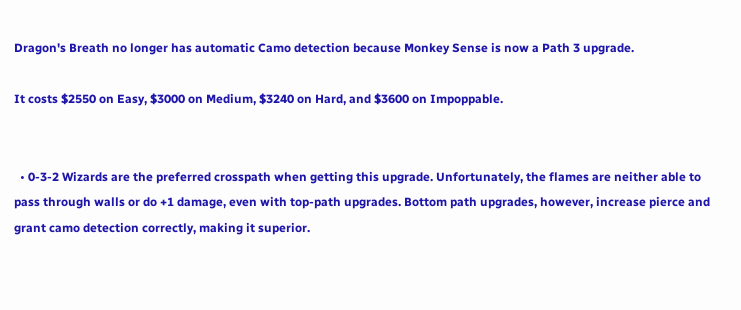Dragon's Breath no longer has automatic Camo detection because Monkey Sense is now a Path 3 upgrade.

It costs $2550 on Easy, $3000 on Medium, $3240 on Hard, and $3600 on Impoppable.


  • 0-3-2 Wizards are the preferred crosspath when getting this upgrade. Unfortunately, the flames are neither able to pass through walls or do +1 damage, even with top-path upgrades. Bottom path upgrades, however, increase pierce and grant camo detection correctly, making it superior.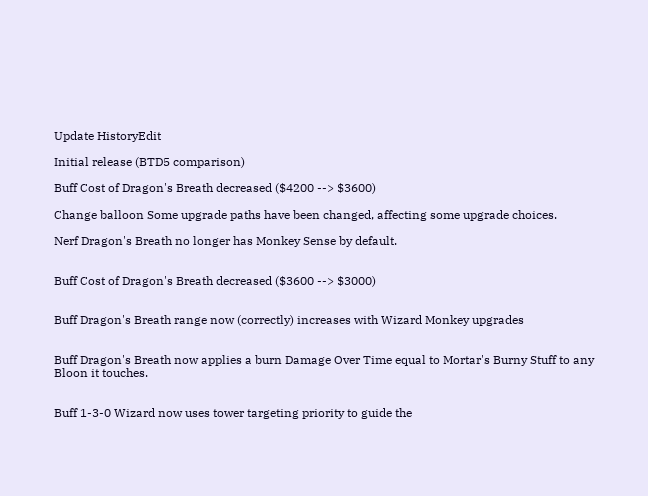Update HistoryEdit

Initial release (BTD5 comparison)

Buff Cost of Dragon's Breath decreased ($4200 --> $3600)

Change balloon Some upgrade paths have been changed, affecting some upgrade choices.

Nerf Dragon's Breath no longer has Monkey Sense by default.


Buff Cost of Dragon's Breath decreased ($3600 --> $3000)


Buff Dragon's Breath range now (correctly) increases with Wizard Monkey upgrades


Buff Dragon's Breath now applies a burn Damage Over Time equal to Mortar's Burny Stuff to any Bloon it touches.


Buff 1-3-0 Wizard now uses tower targeting priority to guide the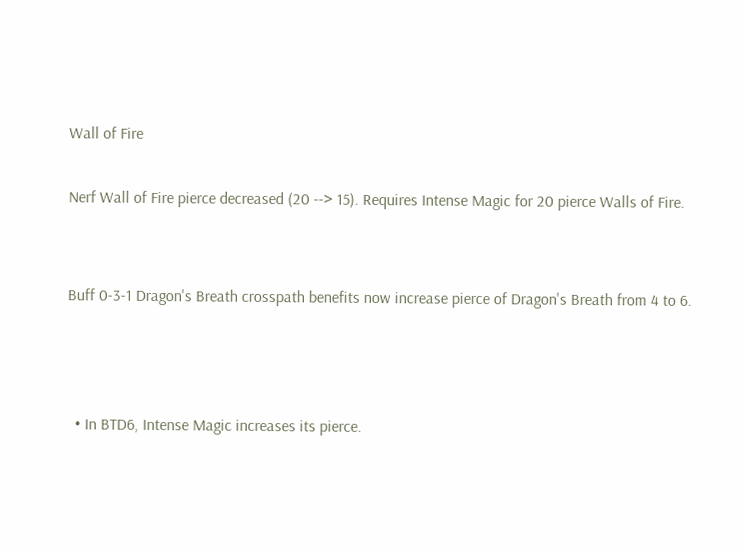Wall of Fire

Nerf Wall of Fire pierce decreased (20 --> 15). Requires Intense Magic for 20 pierce Walls of Fire.


Buff 0-3-1 Dragon's Breath crosspath benefits now increase pierce of Dragon's Breath from 4 to 6.



  • In BTD6, Intense Magic increases its pierce.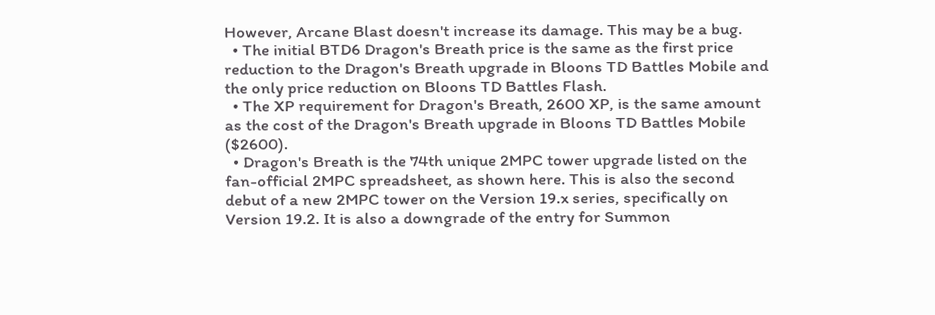However, Arcane Blast doesn't increase its damage. This may be a bug.
  • The initial BTD6 Dragon's Breath price is the same as the first price reduction to the Dragon's Breath upgrade in Bloons TD Battles Mobile and the only price reduction on Bloons TD Battles Flash.
  • The XP requirement for Dragon's Breath, 2600 XP, is the same amount as the cost of the Dragon's Breath upgrade in Bloons TD Battles Mobile ($2600).
  • Dragon's Breath is the 74th unique 2MPC tower upgrade listed on the fan-official 2MPC spreadsheet, as shown here. This is also the second debut of a new 2MPC tower on the Version 19.x series, specifically on Version 19.2. It is also a downgrade of the entry for Summon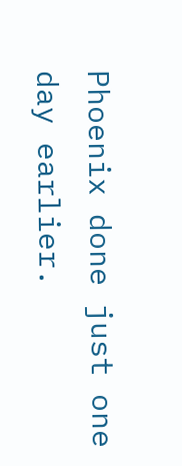Phoenix done just one day earlier.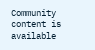Community content is available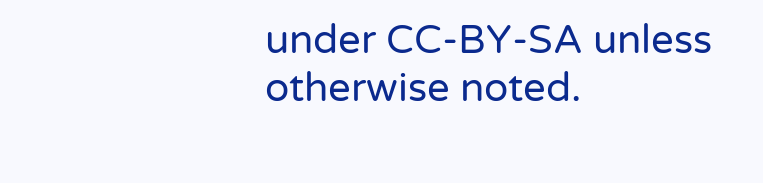under CC-BY-SA unless otherwise noted.